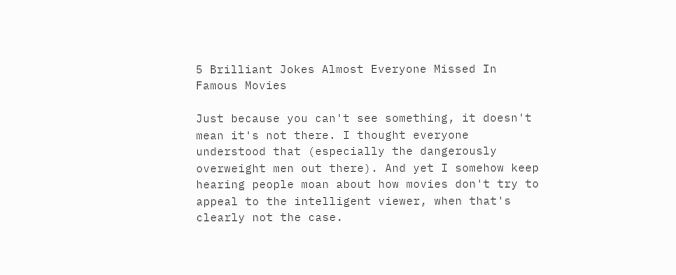5 Brilliant Jokes Almost Everyone Missed In Famous Movies

Just because you can't see something, it doesn't mean it's not there. I thought everyone understood that (especially the dangerously overweight men out there). And yet I somehow keep hearing people moan about how movies don't try to appeal to the intelligent viewer, when that's clearly not the case.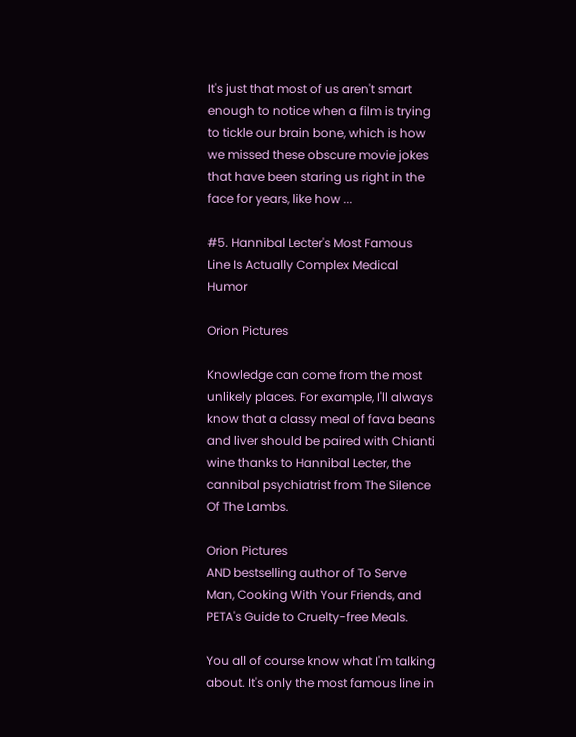It's just that most of us aren't smart enough to notice when a film is trying to tickle our brain bone, which is how we missed these obscure movie jokes that have been staring us right in the face for years, like how ...

#5. Hannibal Lecter's Most Famous Line Is Actually Complex Medical Humor

Orion Pictures

Knowledge can come from the most unlikely places. For example, I'll always know that a classy meal of fava beans and liver should be paired with Chianti wine thanks to Hannibal Lecter, the cannibal psychiatrist from The Silence Of The Lambs.

Orion Pictures
AND bestselling author of To Serve Man, Cooking With Your Friends, and PETA's Guide to Cruelty-free Meals.

You all of course know what I'm talking about. It's only the most famous line in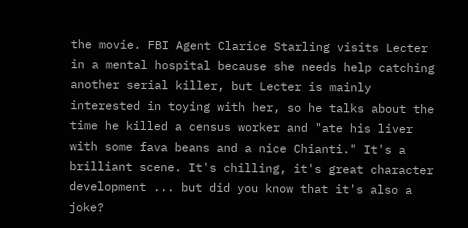the movie. FBI Agent Clarice Starling visits Lecter in a mental hospital because she needs help catching another serial killer, but Lecter is mainly interested in toying with her, so he talks about the time he killed a census worker and "ate his liver with some fava beans and a nice Chianti." It's a brilliant scene. It's chilling, it's great character development ... but did you know that it's also a joke?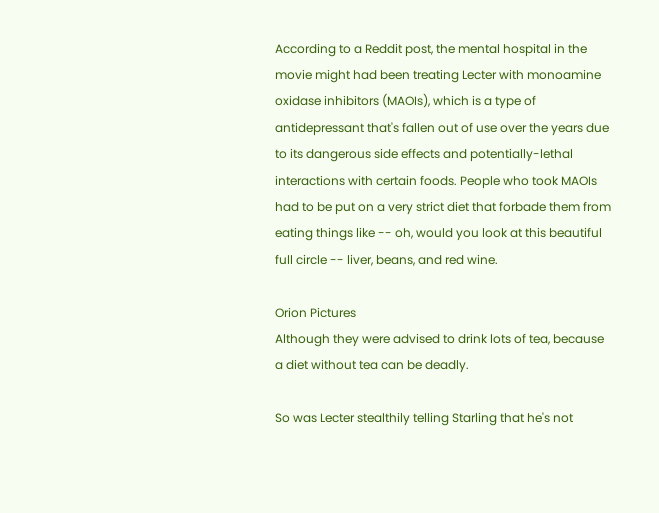According to a Reddit post, the mental hospital in the movie might had been treating Lecter with monoamine oxidase inhibitors (MAOIs), which is a type of antidepressant that's fallen out of use over the years due to its dangerous side effects and potentially-lethal interactions with certain foods. People who took MAOIs had to be put on a very strict diet that forbade them from eating things like -- oh, would you look at this beautiful full circle -- liver, beans, and red wine.

Orion Pictures
Although they were advised to drink lots of tea, because a diet without tea can be deadly.

So was Lecter stealthily telling Starling that he's not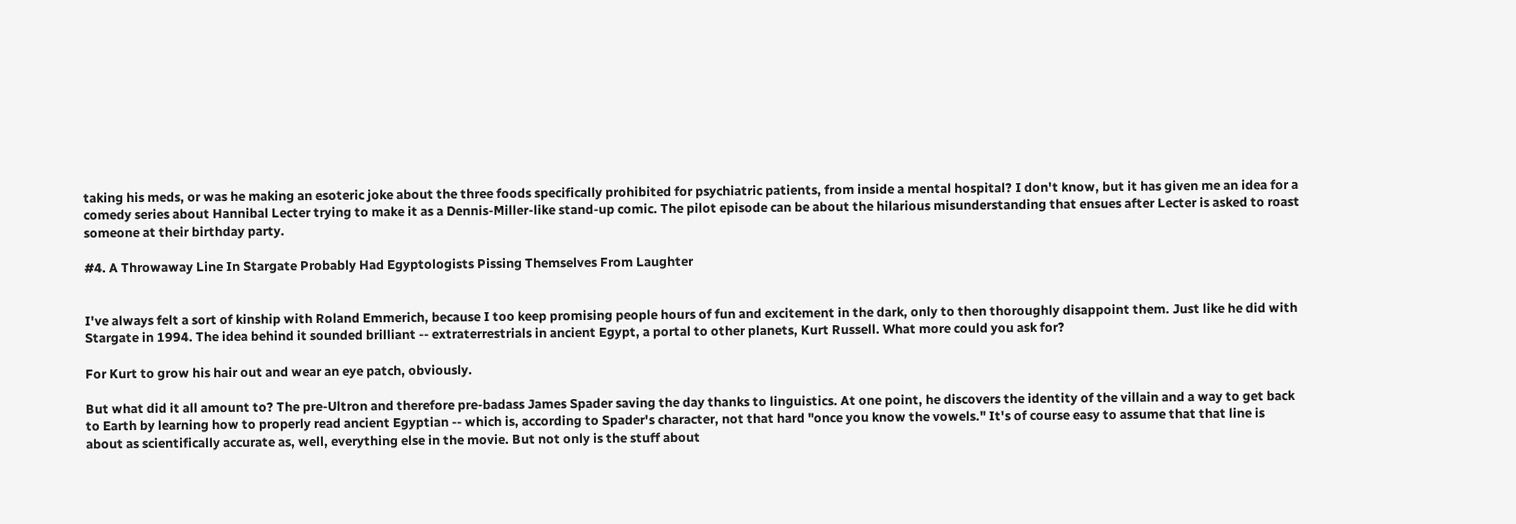taking his meds, or was he making an esoteric joke about the three foods specifically prohibited for psychiatric patients, from inside a mental hospital? I don't know, but it has given me an idea for a comedy series about Hannibal Lecter trying to make it as a Dennis-Miller-like stand-up comic. The pilot episode can be about the hilarious misunderstanding that ensues after Lecter is asked to roast someone at their birthday party.

#4. A Throwaway Line In Stargate Probably Had Egyptologists Pissing Themselves From Laughter


I've always felt a sort of kinship with Roland Emmerich, because I too keep promising people hours of fun and excitement in the dark, only to then thoroughly disappoint them. Just like he did with Stargate in 1994. The idea behind it sounded brilliant -- extraterrestrials in ancient Egypt, a portal to other planets, Kurt Russell. What more could you ask for?

For Kurt to grow his hair out and wear an eye patch, obviously.

But what did it all amount to? The pre-Ultron and therefore pre-badass James Spader saving the day thanks to linguistics. At one point, he discovers the identity of the villain and a way to get back to Earth by learning how to properly read ancient Egyptian -- which is, according to Spader's character, not that hard "once you know the vowels." It's of course easy to assume that that line is about as scientifically accurate as, well, everything else in the movie. But not only is the stuff about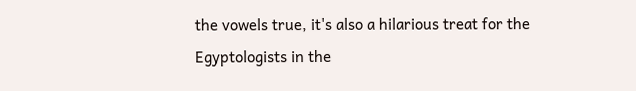the vowels true, it's also a hilarious treat for the Egyptologists in the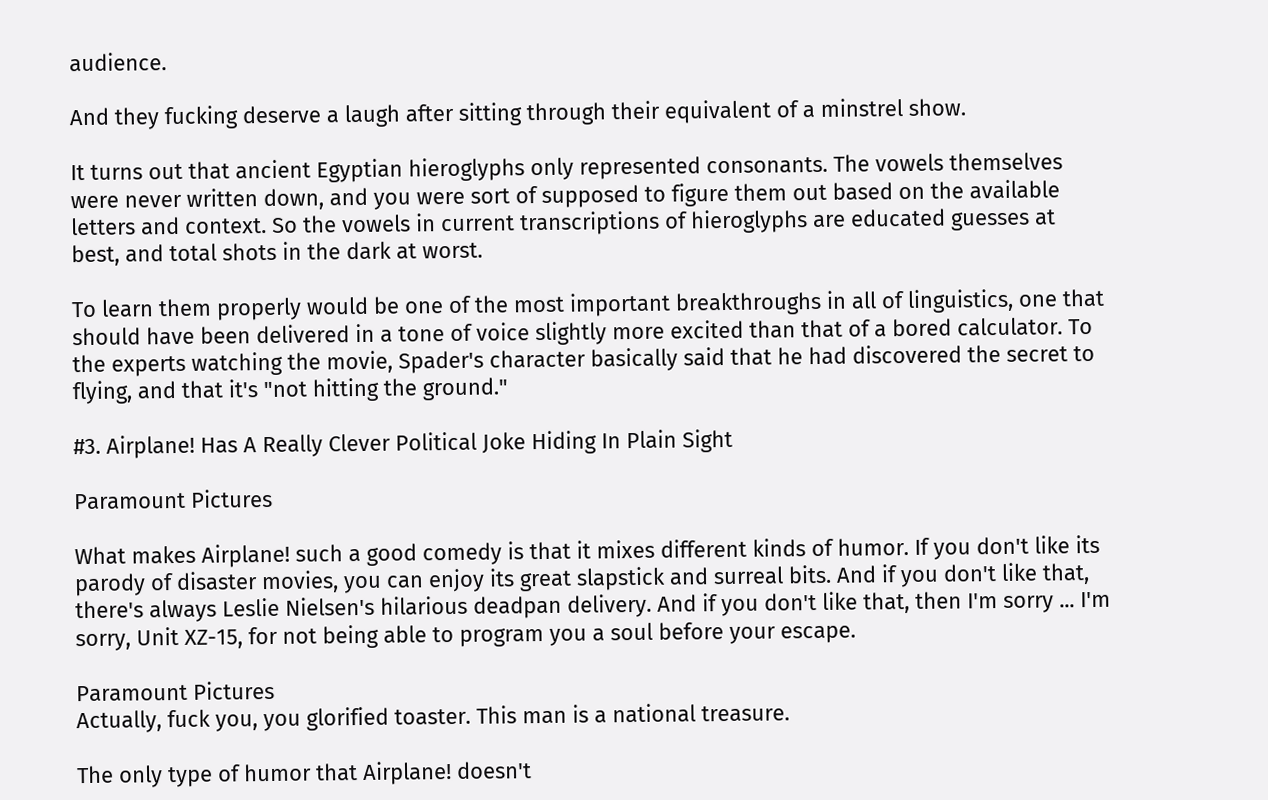audience.

And they fucking deserve a laugh after sitting through their equivalent of a minstrel show.

It turns out that ancient Egyptian hieroglyphs only represented consonants. The vowels themselves were never written down, and you were sort of supposed to figure them out based on the available letters and context. So the vowels in current transcriptions of hieroglyphs are educated guesses at best, and total shots in the dark at worst.

To learn them properly would be one of the most important breakthroughs in all of linguistics, one that should have been delivered in a tone of voice slightly more excited than that of a bored calculator. To the experts watching the movie, Spader's character basically said that he had discovered the secret to flying, and that it's "not hitting the ground."

#3. Airplane! Has A Really Clever Political Joke Hiding In Plain Sight

Paramount Pictures

What makes Airplane! such a good comedy is that it mixes different kinds of humor. If you don't like its parody of disaster movies, you can enjoy its great slapstick and surreal bits. And if you don't like that, there's always Leslie Nielsen's hilarious deadpan delivery. And if you don't like that, then I'm sorry ... I'm sorry, Unit XZ-15, for not being able to program you a soul before your escape.

Paramount Pictures
Actually, fuck you, you glorified toaster. This man is a national treasure.

The only type of humor that Airplane! doesn't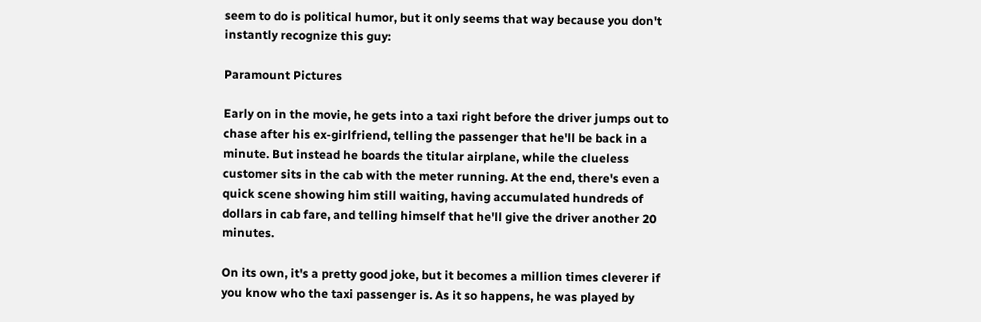seem to do is political humor, but it only seems that way because you don't instantly recognize this guy:

Paramount Pictures

Early on in the movie, he gets into a taxi right before the driver jumps out to chase after his ex-girlfriend, telling the passenger that he'll be back in a minute. But instead he boards the titular airplane, while the clueless customer sits in the cab with the meter running. At the end, there's even a quick scene showing him still waiting, having accumulated hundreds of dollars in cab fare, and telling himself that he'll give the driver another 20 minutes.

On its own, it's a pretty good joke, but it becomes a million times cleverer if you know who the taxi passenger is. As it so happens, he was played by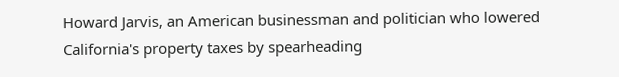Howard Jarvis, an American businessman and politician who lowered California's property taxes by spearheading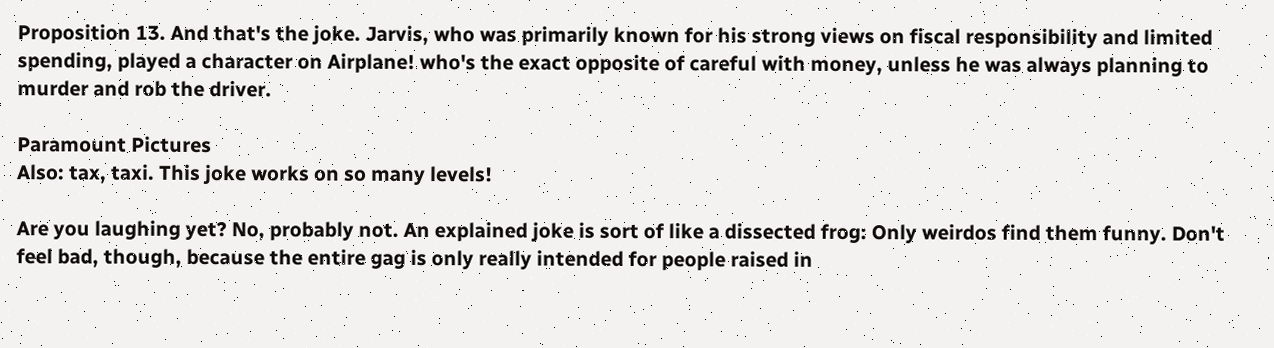Proposition 13. And that's the joke. Jarvis, who was primarily known for his strong views on fiscal responsibility and limited spending, played a character on Airplane! who's the exact opposite of careful with money, unless he was always planning to murder and rob the driver.

Paramount Pictures
Also: tax, taxi. This joke works on so many levels!

Are you laughing yet? No, probably not. An explained joke is sort of like a dissected frog: Only weirdos find them funny. Don't feel bad, though, because the entire gag is only really intended for people raised in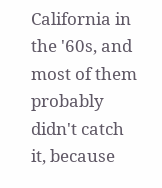California in the '60s, and most of them probably didn't catch it, because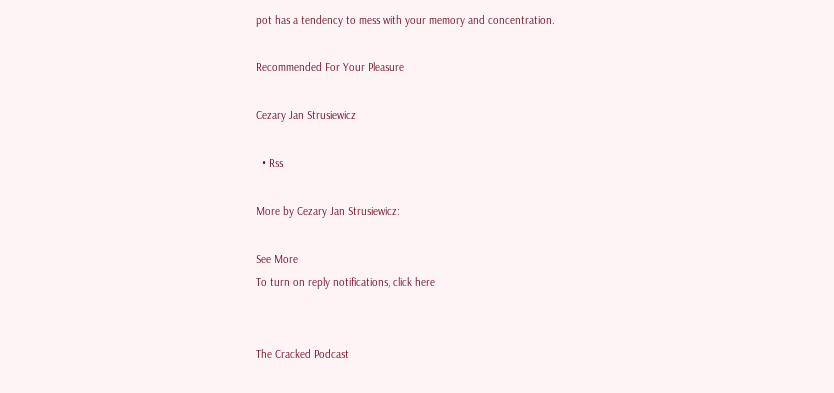pot has a tendency to mess with your memory and concentration.

Recommended For Your Pleasure

Cezary Jan Strusiewicz

  • Rss

More by Cezary Jan Strusiewicz:

See More
To turn on reply notifications, click here


The Cracked Podcast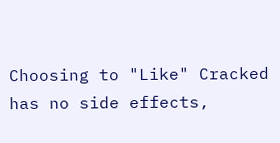Choosing to "Like" Cracked has no side effects,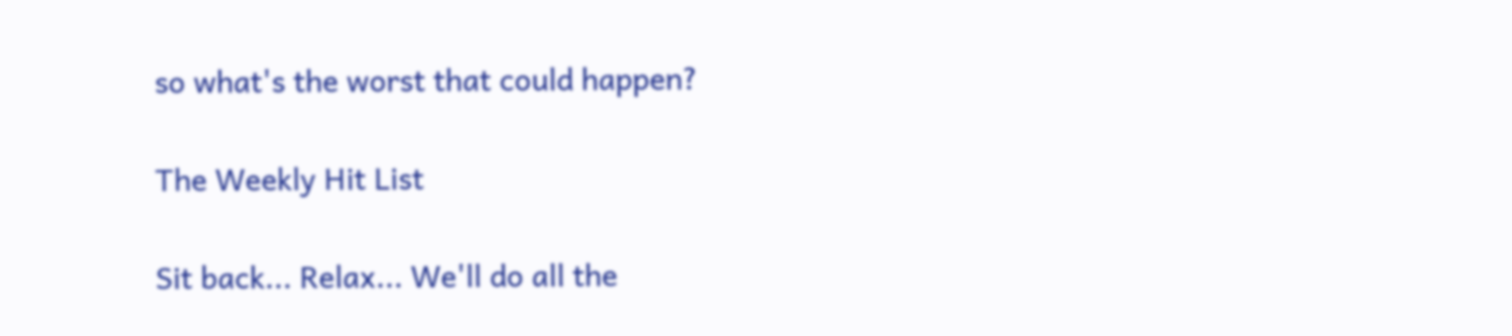so what's the worst that could happen?

The Weekly Hit List

Sit back... Relax... We'll do all the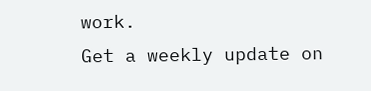work.
Get a weekly update on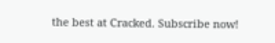the best at Cracked. Subscribe now!